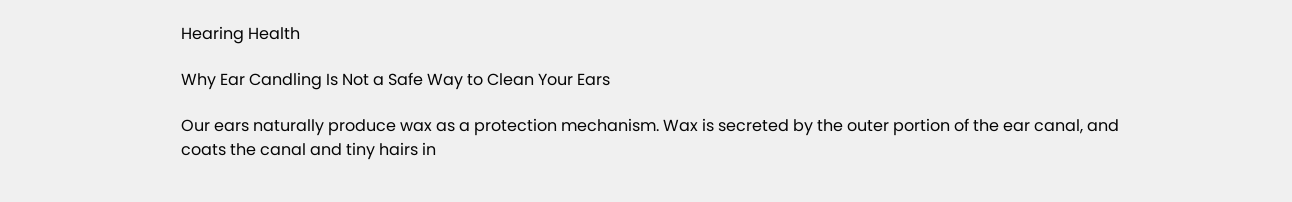Hearing Health

Why Ear Candling Is Not a Safe Way to Clean Your Ears

Our ears naturally produce wax as a protection mechanism. Wax is secreted by the outer portion of the ear canal, and coats the canal and tiny hairs in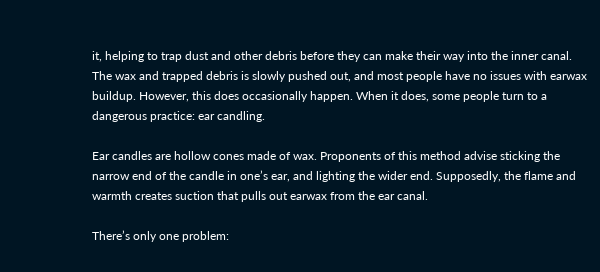it, helping to trap dust and other debris before they can make their way into the inner canal. The wax and trapped debris is slowly pushed out, and most people have no issues with earwax buildup. However, this does occasionally happen. When it does, some people turn to a dangerous practice: ear candling.

Ear candles are hollow cones made of wax. Proponents of this method advise sticking the narrow end of the candle in one’s ear, and lighting the wider end. Supposedly, the flame and warmth creates suction that pulls out earwax from the ear canal.

There’s only one problem: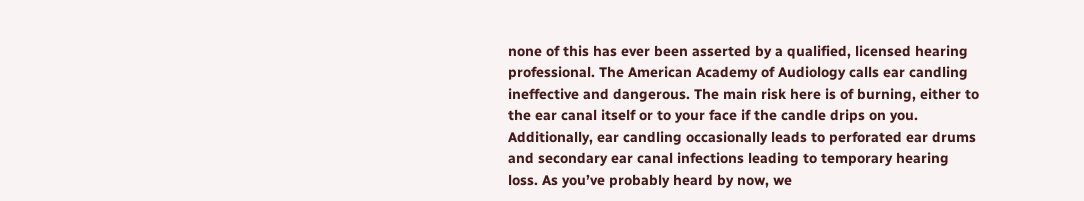none of this has ever been asserted by a qualified, licensed hearing professional. The American Academy of Audiology calls ear candling ineffective and dangerous. The main risk here is of burning, either to the ear canal itself or to your face if the candle drips on you. Additionally, ear candling occasionally leads to perforated ear drums and secondary ear canal infections leading to temporary hearing loss. As you’ve probably heard by now, we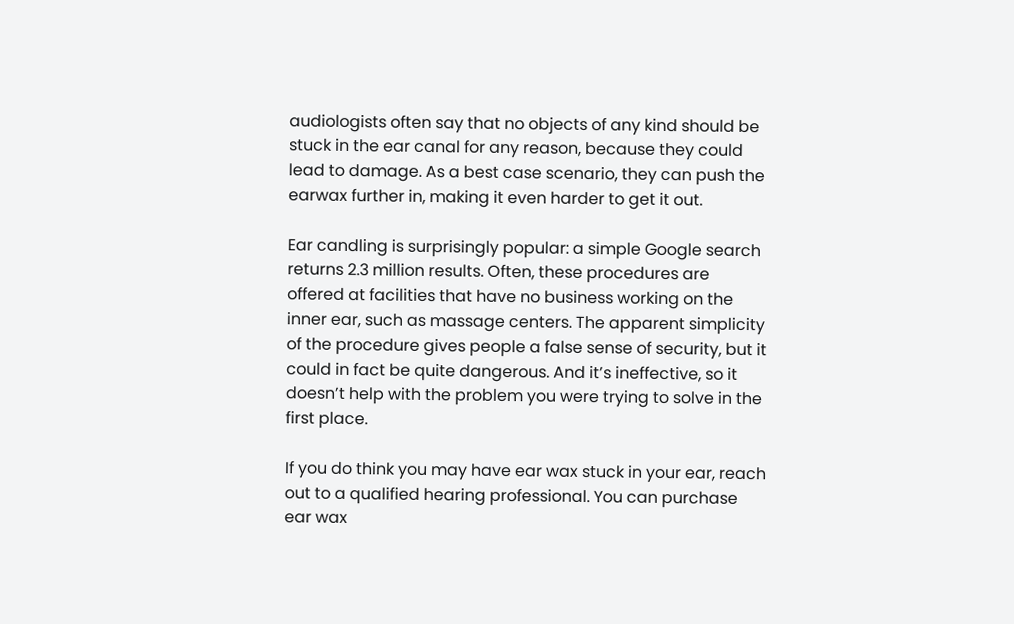audiologists often say that no objects of any kind should be stuck in the ear canal for any reason, because they could lead to damage. As a best case scenario, they can push the earwax further in, making it even harder to get it out.

Ear candling is surprisingly popular: a simple Google search returns 2.3 million results. Often, these procedures are offered at facilities that have no business working on the inner ear, such as massage centers. The apparent simplicity of the procedure gives people a false sense of security, but it could in fact be quite dangerous. And it’s ineffective, so it doesn’t help with the problem you were trying to solve in the first place.

If you do think you may have ear wax stuck in your ear, reach out to a qualified hearing professional. You can purchase ear wax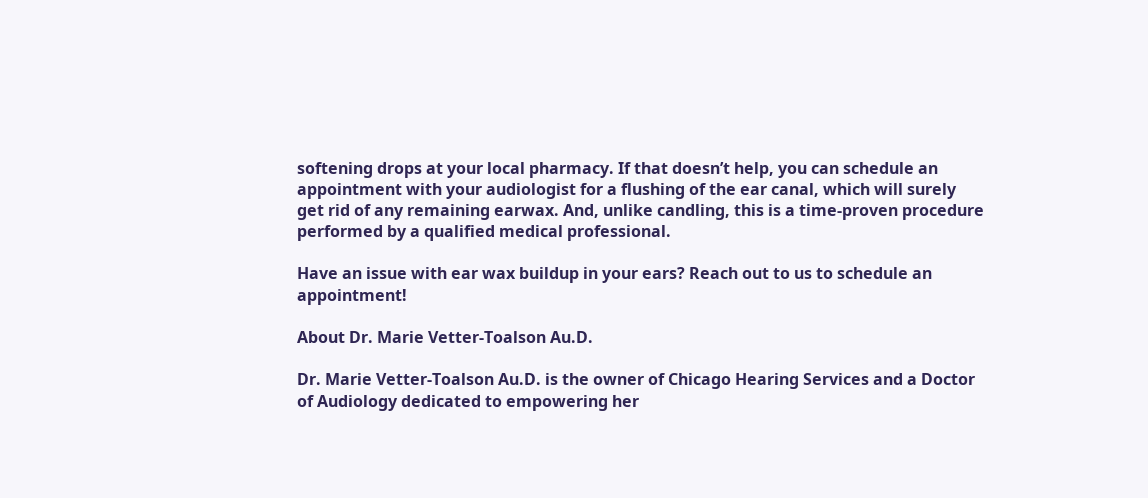softening drops at your local pharmacy. If that doesn’t help, you can schedule an appointment with your audiologist for a flushing of the ear canal, which will surely get rid of any remaining earwax. And, unlike candling, this is a time-proven procedure performed by a qualified medical professional.

Have an issue with ear wax buildup in your ears? Reach out to us to schedule an appointment!

About Dr. Marie Vetter-Toalson Au.D.

Dr. Marie Vetter-Toalson Au.D. is the owner of Chicago Hearing Services and a Doctor of Audiology dedicated to empowering her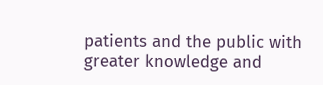patients and the public with greater knowledge and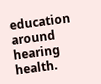education around hearing health.